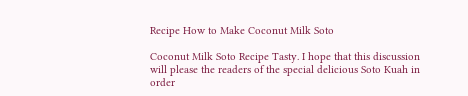Recipe How to Make Coconut Milk Soto

Coconut Milk Soto Recipe Tasty. I hope that this discussion will please the readers of the special delicious Soto Kuah in order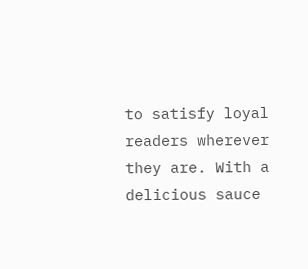to satisfy loyal readers wherever they are. With a delicious sauce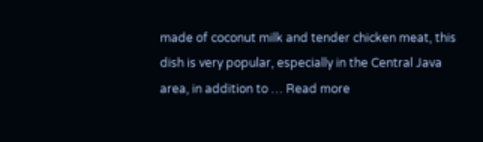made of coconut milk and tender chicken meat, this dish is very popular, especially in the Central Java area, in addition to … Read more